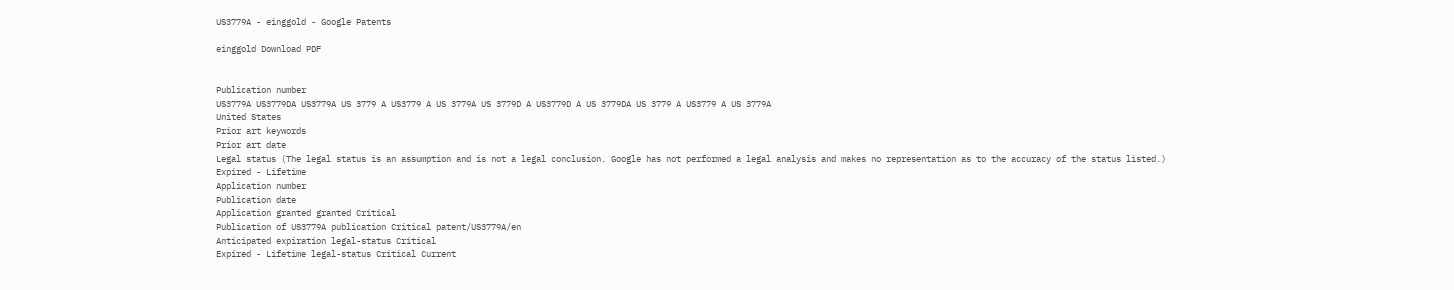US3779A - einggold - Google Patents

einggold Download PDF


Publication number
US3779A US3779DA US3779A US 3779 A US3779 A US 3779A US 3779D A US3779D A US 3779DA US 3779 A US3779 A US 3779A
United States
Prior art keywords
Prior art date
Legal status (The legal status is an assumption and is not a legal conclusion. Google has not performed a legal analysis and makes no representation as to the accuracy of the status listed.)
Expired - Lifetime
Application number
Publication date
Application granted granted Critical
Publication of US3779A publication Critical patent/US3779A/en
Anticipated expiration legal-status Critical
Expired - Lifetime legal-status Critical Current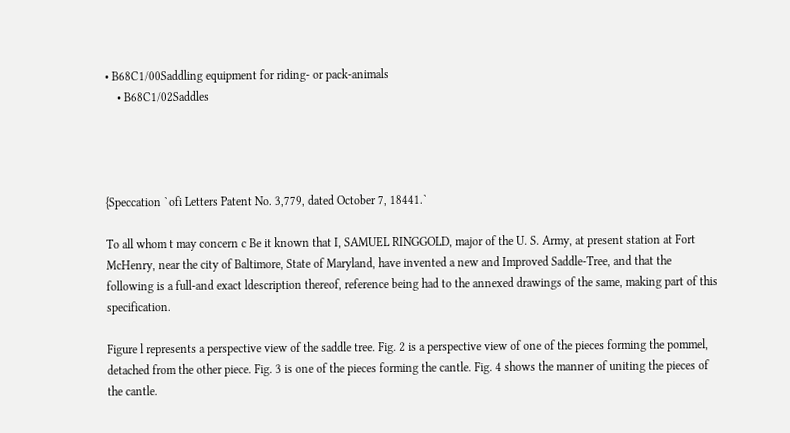• B68C1/00Saddling equipment for riding- or pack-animals
    • B68C1/02Saddles




{Speccation `ofi Letters Patent No. 3,779, dated October 7, 18441.`

To all whom t may concern c Be it known that I, SAMUEL RINGGOLD, major of the U. S. Army, at present station at Fort McHenry, near the city of Baltimore, State of Maryland, have invented a new and Improved Saddle-Tree, and that the following is a full-and exact ldescription thereof, reference being had to the annexed drawings of the same, making part of this specification.

Figure l represents a perspective view of the saddle tree. Fig. 2 is a perspective view of one of the pieces forming the pommel, detached from the other piece. Fig. 3 is one of the pieces forming the cantle. Fig. 4 shows the manner of uniting the pieces of the cantle.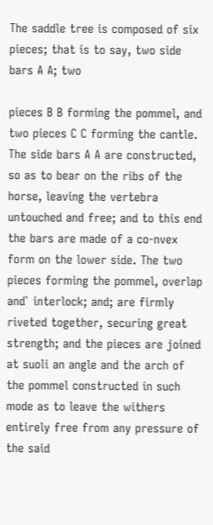The saddle tree is composed of six pieces; that is to say, two side bars A A; two

pieces B B forming the pommel, and two pieces C C forming the cantle. The side bars A A are constructed, so as to bear on the ribs of the horse, leaving the vertebra untouched and free; and to this end the bars are made of a co-nvex form on the lower side. The two pieces forming the pommel, overlap and` interlock; and; are firmly riveted together, securing great strength; and the pieces are joined at suoli an angle and the arch of the pommel constructed in such mode as to leave the withers entirely free from any pressure of the said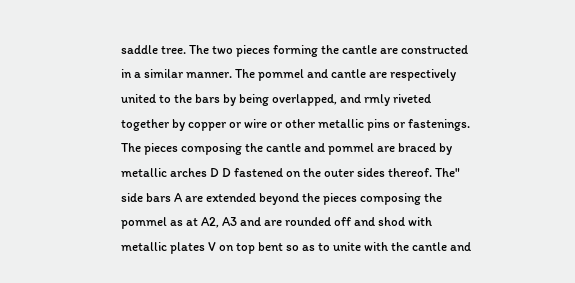saddle tree. The two pieces forming the cantle are constructed in a similar manner. The pommel and cantle are respectively united to the bars by being overlapped, and rmly riveted together by copper or wire or other metallic pins or fastenings. The pieces composing the cantle and pommel are braced by metallic arches D D fastened on the outer sides thereof. The" side bars A are extended beyond the pieces composing the pommel as at A2, A3 and are rounded off and shod with metallic plates V on top bent so as to unite with the cantle and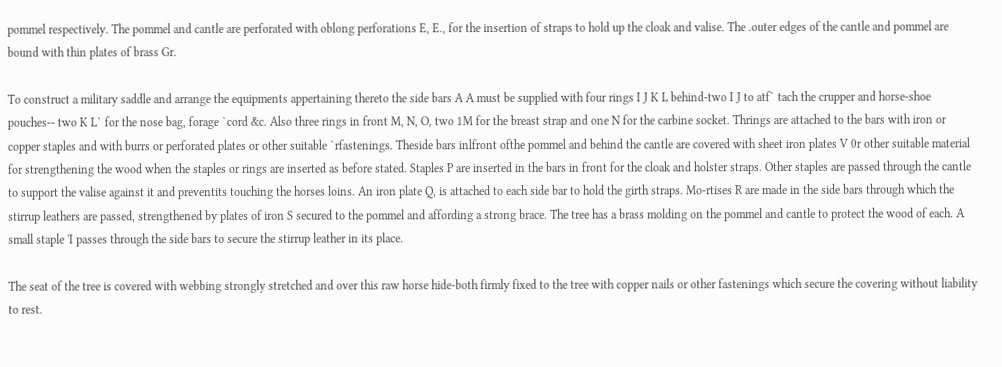pommel respectively. The pommel and cantle are perforated with oblong perforations E, E., for the insertion of straps to hold up the cloak and valise. The .outer edges of the cantle and pommel are bound with thin plates of brass Gr.

To construct a military saddle and arrange the equipments appertaining thereto the side bars A A must be supplied with four rings I J K L behind-two I J to atf` tach the crupper and horse-shoe pouches-- two K L` for the nose bag, forage `cord &c. Also three rings in front M, N, O, two 1M for the breast strap and one N for the carbine socket. Thrings are attached to the bars with iron or copper staples and with burrs or perforated plates or other suitable `rfastenings. Theside bars inlfront ofthe pommel and behind the cantle are covered with sheet iron plates V 0r other suitable material for strengthening the wood when the staples or rings are inserted as before stated. Staples P are inserted in the bars in front for the cloak and holster straps. Other staples are passed through the cantle to support the valise against it and preventits touching the horses loins. An iron plate Q, is attached to each side bar to hold the girth straps. Mo-rtises R are made in the side bars through which the stirrup leathers are passed, strengthened by plates of iron S secured to the pommel and affording a strong brace. The tree has a brass molding on the pommel and cantle to protect the wood of each. A small staple 'I passes through the side bars to secure the stirrup leather in its place.

The seat of the tree is covered with webbing strongly stretched and over this raw horse hide-both firmly fixed to the tree with copper nails or other fastenings which secure the covering without liability to rest.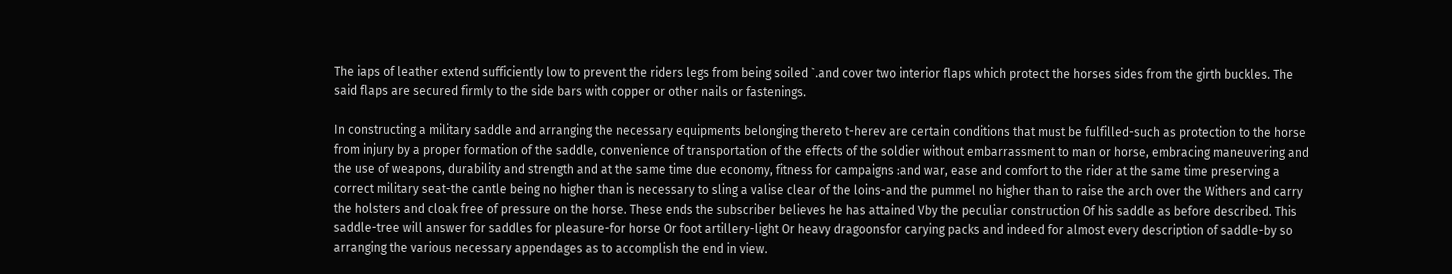The iaps of leather extend sufficiently low to prevent the riders legs from being soiled `.and cover two interior flaps which protect the horses sides from the girth buckles. The said flaps are secured firmly to the side bars with copper or other nails or fastenings.

In constructing a military saddle and arranging the necessary equipments belonging thereto t-herev are certain conditions that must be fulfilled-such as protection to the horse from injury by a proper formation of the saddle, convenience of transportation of the effects of the soldier without embarrassment to man or horse, embracing maneuvering and the use of weapons, durability and strength and at the same time due economy, fitness for campaigns :and war, ease and comfort to the rider at the same time preserving a correct military seat-the cantle being no higher than is necessary to sling a valise clear of the loins-and the pummel no higher than to raise the arch over the Withers and carry the holsters and cloak free of pressure on the horse. These ends the subscriber believes he has attained Vby the peculiar construction Of his saddle as before described. This saddle-tree will answer for saddles for pleasure-for horse Or foot artillery-light Or heavy dragoonsfor carying packs and indeed for almost every description of saddle-by so arranging the various necessary appendages as to accomplish the end in view.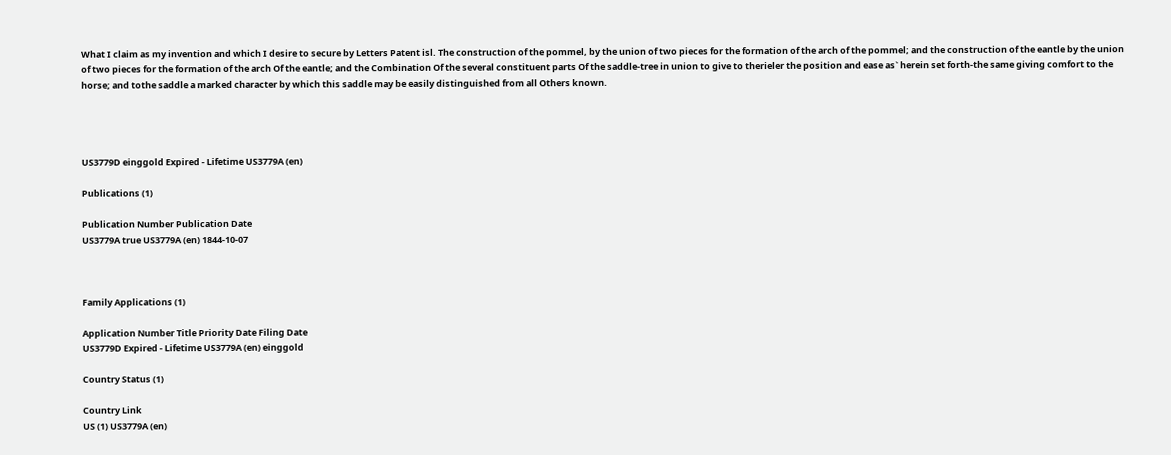What I claim as my invention and which I desire to secure by Letters Patent isl. The construction of the pommel, by the union of two pieces for the formation of the arch of the pommel; and the construction of the eantle by the union of two pieces for the formation of the arch Of the eantle; and the Combination Of the several constituent parts Of the saddle-tree in union to give to therieler the position and ease as` herein set forth-the same giving comfort to the horse; and tothe saddle a marked character by which this saddle may be easily distinguished from all Others known.




US3779D einggold Expired - Lifetime US3779A (en)

Publications (1)

Publication Number Publication Date
US3779A true US3779A (en) 1844-10-07



Family Applications (1)

Application Number Title Priority Date Filing Date
US3779D Expired - Lifetime US3779A (en) einggold

Country Status (1)

Country Link
US (1) US3779A (en)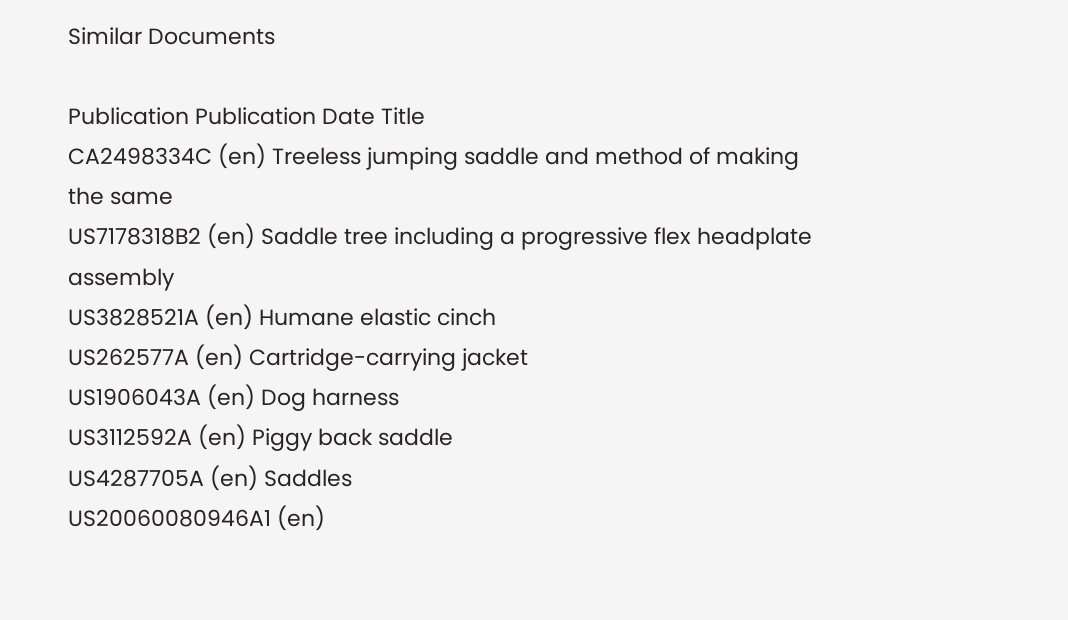Similar Documents

Publication Publication Date Title
CA2498334C (en) Treeless jumping saddle and method of making the same
US7178318B2 (en) Saddle tree including a progressive flex headplate assembly
US3828521A (en) Humane elastic cinch
US262577A (en) Cartridge-carrying jacket
US1906043A (en) Dog harness
US3112592A (en) Piggy back saddle
US4287705A (en) Saddles
US20060080946A1 (en)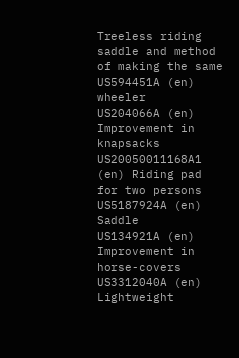Treeless riding saddle and method of making the same
US594451A (en) wheeler
US204066A (en) Improvement in knapsacks
US20050011168A1 (en) Riding pad for two persons
US5187924A (en) Saddle
US134921A (en) Improvement in horse-covers
US3312040A (en) Lightweight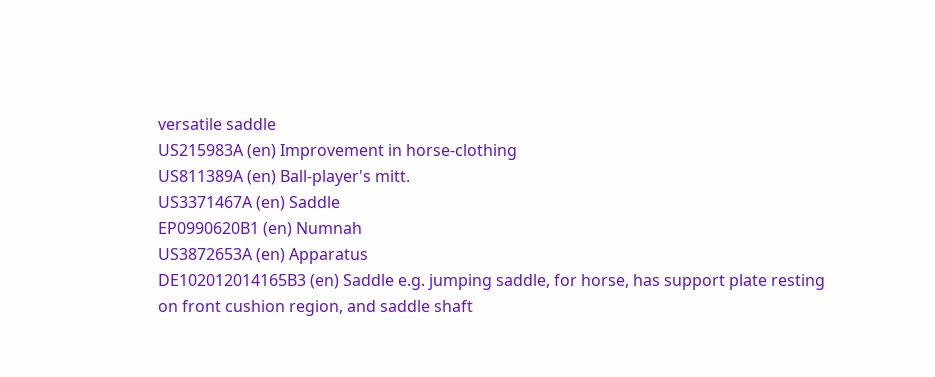versatile saddle
US215983A (en) Improvement in horse-clothing
US811389A (en) Ball-player's mitt.
US3371467A (en) Saddle
EP0990620B1 (en) Numnah
US3872653A (en) Apparatus
DE102012014165B3 (en) Saddle e.g. jumping saddle, for horse, has support plate resting on front cushion region, and saddle shaft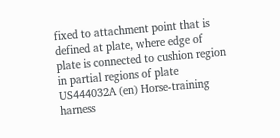fixed to attachment point that is defined at plate, where edge of plate is connected to cushion region in partial regions of plate
US444032A (en) Horse-training harness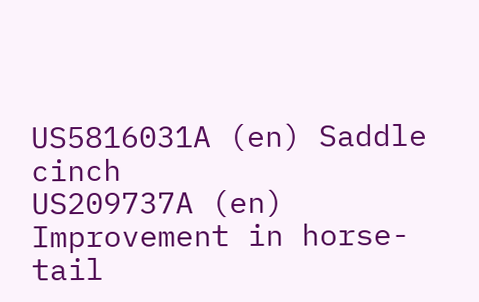US5816031A (en) Saddle cinch
US209737A (en) Improvement in horse-tail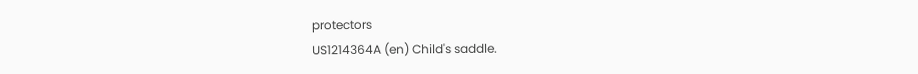protectors
US1214364A (en) Child's saddle.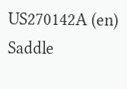US270142A (en) Saddle